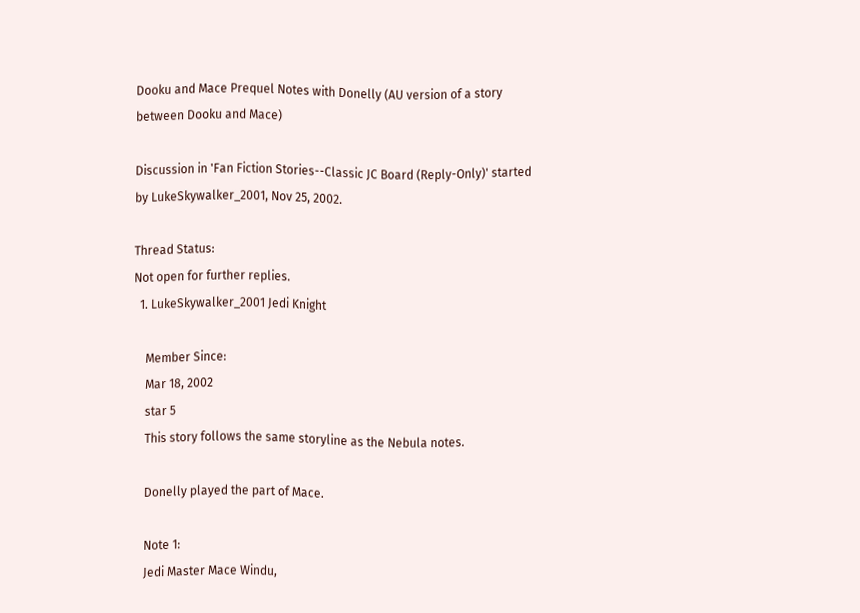Dooku and Mace Prequel Notes with Donelly (AU version of a story between Dooku and Mace)

Discussion in 'Fan Fiction Stories--Classic JC Board (Reply-Only)' started by LukeSkywalker_2001, Nov 25, 2002.

Thread Status:
Not open for further replies.
  1. LukeSkywalker_2001 Jedi Knight

    Member Since:
    Mar 18, 2002
    star 5
    This story follows the same storyline as the Nebula notes.

    Donelly played the part of Mace.

    Note 1:
    Jedi Master Mace Windu,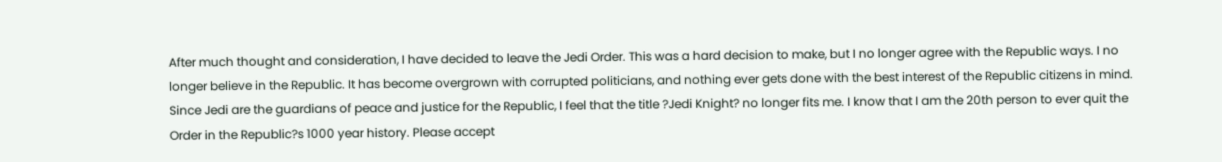After much thought and consideration, I have decided to leave the Jedi Order. This was a hard decision to make, but I no longer agree with the Republic ways. I no longer believe in the Republic. It has become overgrown with corrupted politicians, and nothing ever gets done with the best interest of the Republic citizens in mind. Since Jedi are the guardians of peace and justice for the Republic, I feel that the title ?Jedi Knight? no longer fits me. I know that I am the 20th person to ever quit the Order in the Republic?s 1000 year history. Please accept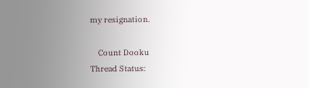my resignation.

    Count Dooku
Thread Status: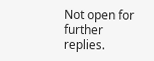Not open for further replies.